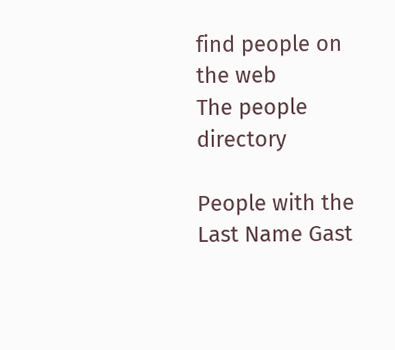find people on the web
The people directory

People with the Last Name Gast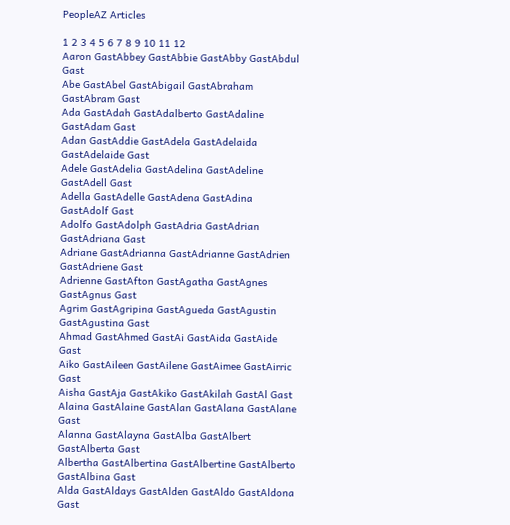PeopleAZ Articles

1 2 3 4 5 6 7 8 9 10 11 12
Aaron GastAbbey GastAbbie GastAbby GastAbdul Gast
Abe GastAbel GastAbigail GastAbraham GastAbram Gast
Ada GastAdah GastAdalberto GastAdaline GastAdam Gast
Adan GastAddie GastAdela GastAdelaida GastAdelaide Gast
Adele GastAdelia GastAdelina GastAdeline GastAdell Gast
Adella GastAdelle GastAdena GastAdina GastAdolf Gast
Adolfo GastAdolph GastAdria GastAdrian GastAdriana Gast
Adriane GastAdrianna GastAdrianne GastAdrien GastAdriene Gast
Adrienne GastAfton GastAgatha GastAgnes GastAgnus Gast
Agrim GastAgripina GastAgueda GastAgustin GastAgustina Gast
Ahmad GastAhmed GastAi GastAida GastAide Gast
Aiko GastAileen GastAilene GastAimee GastAirric Gast
Aisha GastAja GastAkiko GastAkilah GastAl Gast
Alaina GastAlaine GastAlan GastAlana GastAlane Gast
Alanna GastAlayna GastAlba GastAlbert GastAlberta Gast
Albertha GastAlbertina GastAlbertine GastAlberto GastAlbina Gast
Alda GastAldays GastAlden GastAldo GastAldona Gast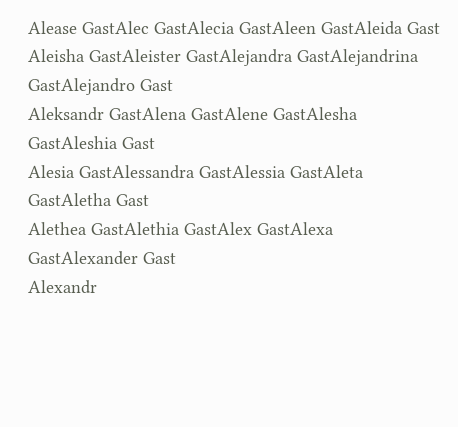Alease GastAlec GastAlecia GastAleen GastAleida Gast
Aleisha GastAleister GastAlejandra GastAlejandrina GastAlejandro Gast
Aleksandr GastAlena GastAlene GastAlesha GastAleshia Gast
Alesia GastAlessandra GastAlessia GastAleta GastAletha Gast
Alethea GastAlethia GastAlex GastAlexa GastAlexander Gast
Alexandr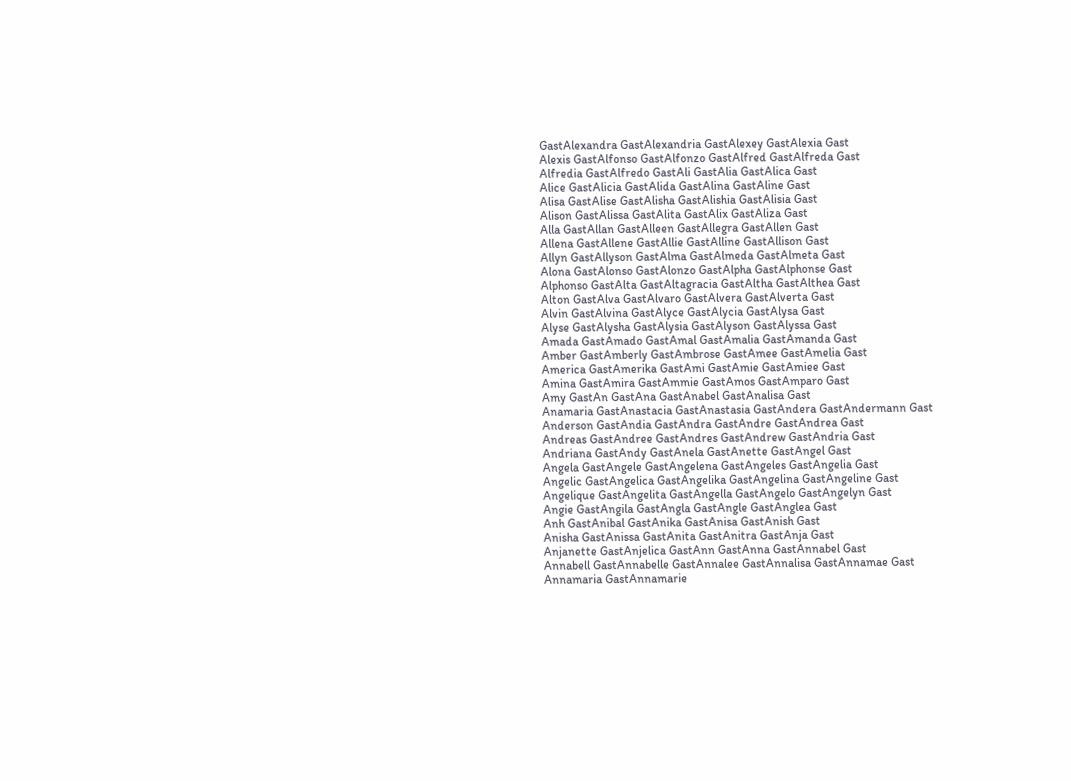GastAlexandra GastAlexandria GastAlexey GastAlexia Gast
Alexis GastAlfonso GastAlfonzo GastAlfred GastAlfreda Gast
Alfredia GastAlfredo GastAli GastAlia GastAlica Gast
Alice GastAlicia GastAlida GastAlina GastAline Gast
Alisa GastAlise GastAlisha GastAlishia GastAlisia Gast
Alison GastAlissa GastAlita GastAlix GastAliza Gast
Alla GastAllan GastAlleen GastAllegra GastAllen Gast
Allena GastAllene GastAllie GastAlline GastAllison Gast
Allyn GastAllyson GastAlma GastAlmeda GastAlmeta Gast
Alona GastAlonso GastAlonzo GastAlpha GastAlphonse Gast
Alphonso GastAlta GastAltagracia GastAltha GastAlthea Gast
Alton GastAlva GastAlvaro GastAlvera GastAlverta Gast
Alvin GastAlvina GastAlyce GastAlycia GastAlysa Gast
Alyse GastAlysha GastAlysia GastAlyson GastAlyssa Gast
Amada GastAmado GastAmal GastAmalia GastAmanda Gast
Amber GastAmberly GastAmbrose GastAmee GastAmelia Gast
America GastAmerika GastAmi GastAmie GastAmiee Gast
Amina GastAmira GastAmmie GastAmos GastAmparo Gast
Amy GastAn GastAna GastAnabel GastAnalisa Gast
Anamaria GastAnastacia GastAnastasia GastAndera GastAndermann Gast
Anderson GastAndia GastAndra GastAndre GastAndrea Gast
Andreas GastAndree GastAndres GastAndrew GastAndria Gast
Andriana GastAndy GastAnela GastAnette GastAngel Gast
Angela GastAngele GastAngelena GastAngeles GastAngelia Gast
Angelic GastAngelica GastAngelika GastAngelina GastAngeline Gast
Angelique GastAngelita GastAngella GastAngelo GastAngelyn Gast
Angie GastAngila GastAngla GastAngle GastAnglea Gast
Anh GastAnibal GastAnika GastAnisa GastAnish Gast
Anisha GastAnissa GastAnita GastAnitra GastAnja Gast
Anjanette GastAnjelica GastAnn GastAnna GastAnnabel Gast
Annabell GastAnnabelle GastAnnalee GastAnnalisa GastAnnamae Gast
Annamaria GastAnnamarie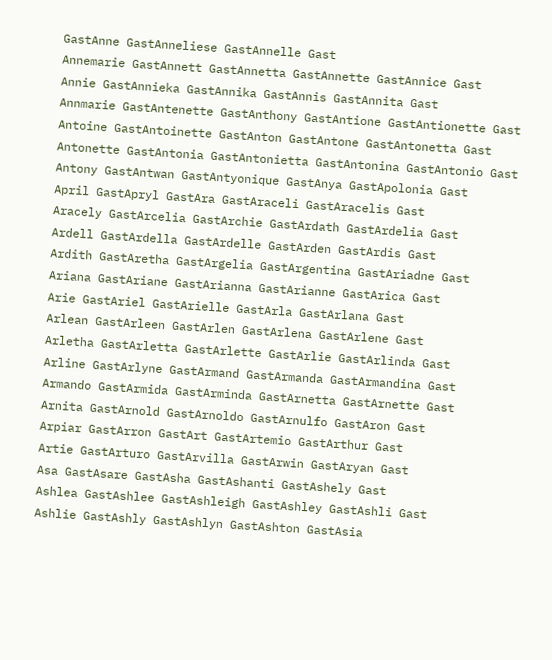GastAnne GastAnneliese GastAnnelle Gast
Annemarie GastAnnett GastAnnetta GastAnnette GastAnnice Gast
Annie GastAnnieka GastAnnika GastAnnis GastAnnita Gast
Annmarie GastAntenette GastAnthony GastAntione GastAntionette Gast
Antoine GastAntoinette GastAnton GastAntone GastAntonetta Gast
Antonette GastAntonia GastAntonietta GastAntonina GastAntonio Gast
Antony GastAntwan GastAntyonique GastAnya GastApolonia Gast
April GastApryl GastAra GastAraceli GastAracelis Gast
Aracely GastArcelia GastArchie GastArdath GastArdelia Gast
Ardell GastArdella GastArdelle GastArden GastArdis Gast
Ardith GastAretha GastArgelia GastArgentina GastAriadne Gast
Ariana GastAriane GastArianna GastArianne GastArica Gast
Arie GastAriel GastArielle GastArla GastArlana Gast
Arlean GastArleen GastArlen GastArlena GastArlene Gast
Arletha GastArletta GastArlette GastArlie GastArlinda Gast
Arline GastArlyne GastArmand GastArmanda GastArmandina Gast
Armando GastArmida GastArminda GastArnetta GastArnette Gast
Arnita GastArnold GastArnoldo GastArnulfo GastAron Gast
Arpiar GastArron GastArt GastArtemio GastArthur Gast
Artie GastArturo GastArvilla GastArwin GastAryan Gast
Asa GastAsare GastAsha GastAshanti GastAshely Gast
Ashlea GastAshlee GastAshleigh GastAshley GastAshli Gast
Ashlie GastAshly GastAshlyn GastAshton GastAsia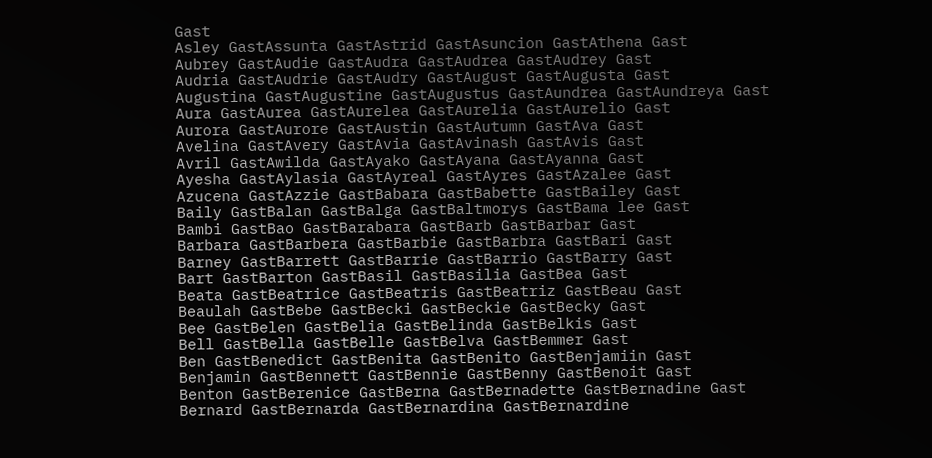Gast
Asley GastAssunta GastAstrid GastAsuncion GastAthena Gast
Aubrey GastAudie GastAudra GastAudrea GastAudrey Gast
Audria GastAudrie GastAudry GastAugust GastAugusta Gast
Augustina GastAugustine GastAugustus GastAundrea GastAundreya Gast
Aura GastAurea GastAurelea GastAurelia GastAurelio Gast
Aurora GastAurore GastAustin GastAutumn GastAva Gast
Avelina GastAvery GastAvia GastAvinash GastAvis Gast
Avril GastAwilda GastAyako GastAyana GastAyanna Gast
Ayesha GastAylasia GastAyreal GastAyres GastAzalee Gast
Azucena GastAzzie GastBabara GastBabette GastBailey Gast
Baily GastBalan GastBalga GastBaltmorys GastBama lee Gast
Bambi GastBao GastBarabara GastBarb GastBarbar Gast
Barbara GastBarbera GastBarbie GastBarbra GastBari Gast
Barney GastBarrett GastBarrie GastBarrio GastBarry Gast
Bart GastBarton GastBasil GastBasilia GastBea Gast
Beata GastBeatrice GastBeatris GastBeatriz GastBeau Gast
Beaulah GastBebe GastBecki GastBeckie GastBecky Gast
Bee GastBelen GastBelia GastBelinda GastBelkis Gast
Bell GastBella GastBelle GastBelva GastBemmer Gast
Ben GastBenedict GastBenita GastBenito GastBenjamiin Gast
Benjamin GastBennett GastBennie GastBenny GastBenoit Gast
Benton GastBerenice GastBerna GastBernadette GastBernadine Gast
Bernard GastBernarda GastBernardina GastBernardine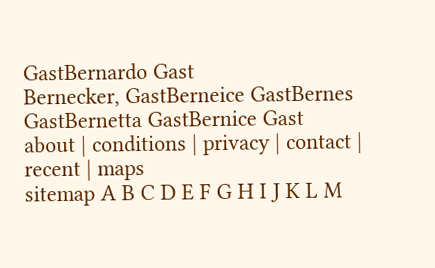GastBernardo Gast
Bernecker, GastBerneice GastBernes GastBernetta GastBernice Gast
about | conditions | privacy | contact | recent | maps
sitemap A B C D E F G H I J K L M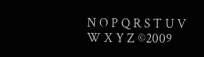N O P Q R S T U V W X Y Z ©2009